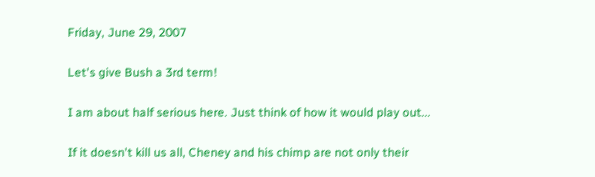Friday, June 29, 2007

Let's give Bush a 3rd term!

I am about half serious here. Just think of how it would play out...

If it doesn't kill us all, Cheney and his chimp are not only their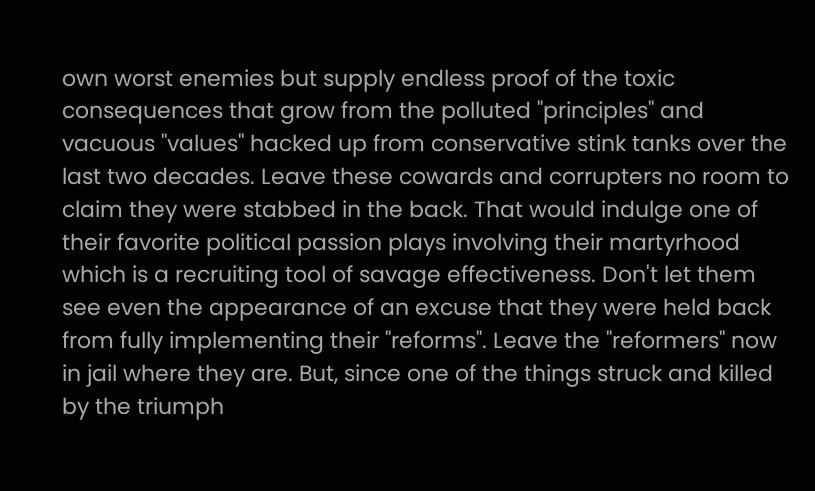own worst enemies but supply endless proof of the toxic consequences that grow from the polluted "principles" and vacuous "values" hacked up from conservative stink tanks over the last two decades. Leave these cowards and corrupters no room to claim they were stabbed in the back. That would indulge one of their favorite political passion plays involving their martyrhood which is a recruiting tool of savage effectiveness. Don't let them see even the appearance of an excuse that they were held back from fully implementing their "reforms". Leave the "reformers" now in jail where they are. But, since one of the things struck and killed by the triumph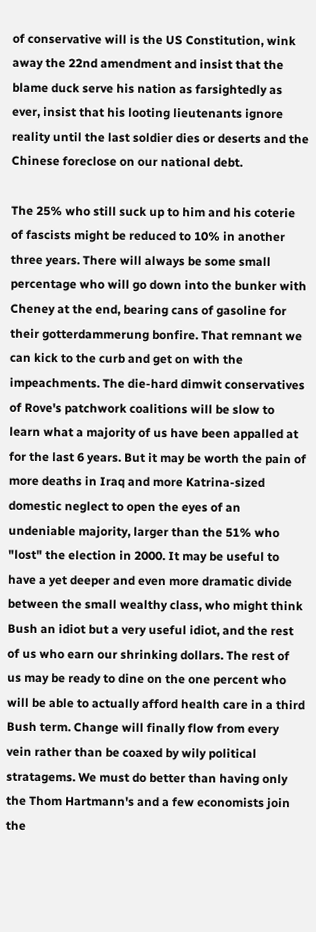of conservative will is the US Constitution, wink away the 22nd amendment and insist that the blame duck serve his nation as farsightedly as ever, insist that his looting lieutenants ignore reality until the last soldier dies or deserts and the Chinese foreclose on our national debt.

The 25% who still suck up to him and his coterie of fascists might be reduced to 10% in another three years. There will always be some small percentage who will go down into the bunker with Cheney at the end, bearing cans of gasoline for their gotterdammerung bonfire. That remnant we can kick to the curb and get on with the impeachments. The die-hard dimwit conservatives of Rove's patchwork coalitions will be slow to learn what a majority of us have been appalled at for the last 6 years. But it may be worth the pain of more deaths in Iraq and more Katrina-sized domestic neglect to open the eyes of an undeniable majority, larger than the 51% who "lost" the election in 2000. It may be useful to have a yet deeper and even more dramatic divide between the small wealthy class, who might think Bush an idiot but a very useful idiot, and the rest of us who earn our shrinking dollars. The rest of us may be ready to dine on the one percent who will be able to actually afford health care in a third Bush term. Change will finally flow from every vein rather than be coaxed by wily political stratagems. We must do better than having only the Thom Hartmann's and a few economists join the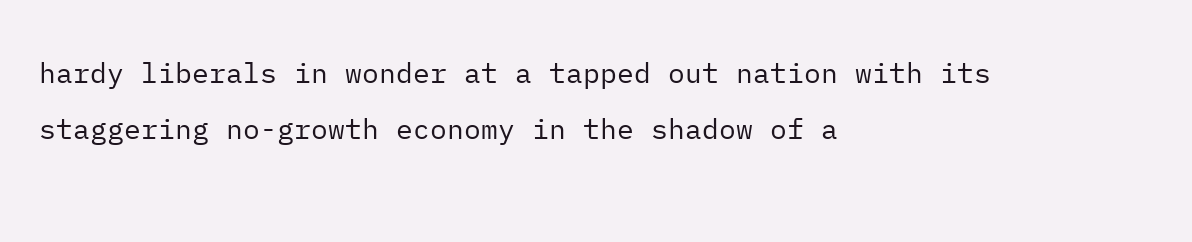hardy liberals in wonder at a tapped out nation with its staggering no-growth economy in the shadow of a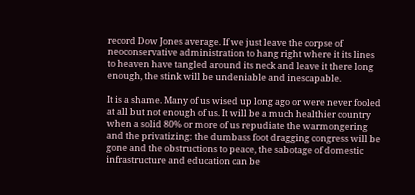record Dow Jones average. If we just leave the corpse of neoconservative administration to hang right where it its lines to heaven have tangled around its neck and leave it there long enough, the stink will be undeniable and inescapable.

It is a shame. Many of us wised up long ago or were never fooled at all but not enough of us. It will be a much healthier country when a solid 80% or more of us repudiate the warmongering and the privatizing: the dumbass foot dragging congress will be gone and the obstructions to peace, the sabotage of domestic infrastructure and education can be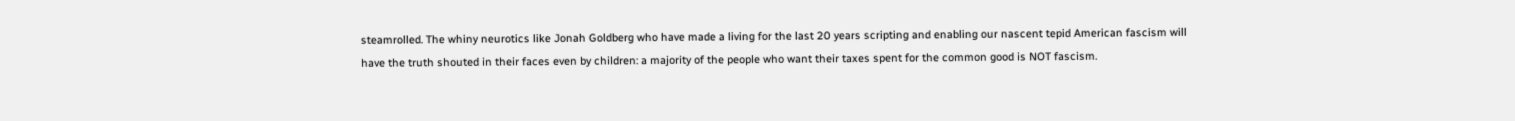steamrolled. The whiny neurotics like Jonah Goldberg who have made a living for the last 20 years scripting and enabling our nascent tepid American fascism will have the truth shouted in their faces even by children: a majority of the people who want their taxes spent for the common good is NOT fascism.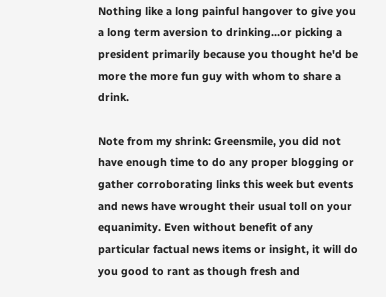Nothing like a long painful hangover to give you a long term aversion to drinking...or picking a president primarily because you thought he'd be more the more fun guy with whom to share a drink.

Note from my shrink: Greensmile, you did not have enough time to do any proper blogging or gather corroborating links this week but events and news have wrought their usual toll on your equanimity. Even without benefit of any particular factual news items or insight, it will do you good to rant as though fresh and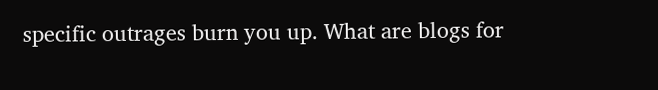specific outrages burn you up. What are blogs for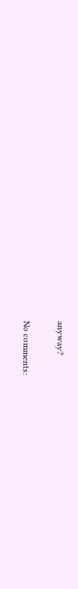anyway?

No comments: